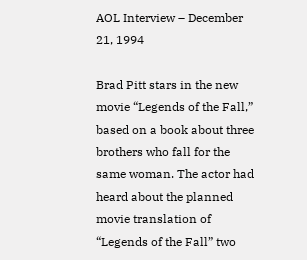AOL Interview – December 21, 1994

Brad Pitt stars in the new movie “Legends of the Fall,” based on a book about three brothers who fall for the same woman. The actor had heard about the planned movie translation of “Legends of the Fall” two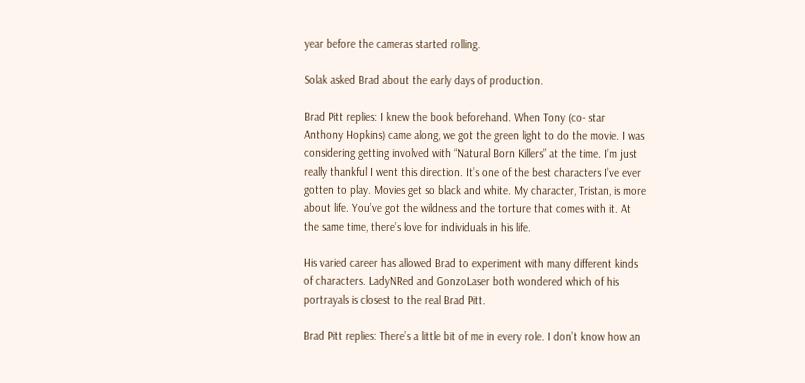year before the cameras started rolling.

Solak asked Brad about the early days of production.

Brad Pitt replies: I knew the book beforehand. When Tony (co- star Anthony Hopkins) came along, we got the green light to do the movie. I was considering getting involved with “Natural Born Killers” at the time. I’m just really thankful I went this direction. It’s one of the best characters I’ve ever gotten to play. Movies get so black and white. My character, Tristan, is more about life. You’ve got the wildness and the torture that comes with it. At the same time, there’s love for individuals in his life.

His varied career has allowed Brad to experiment with many different kinds of characters. LadyNRed and GonzoLaser both wondered which of his portrayals is closest to the real Brad Pitt.

Brad Pitt replies: There’s a little bit of me in every role. I don’t know how an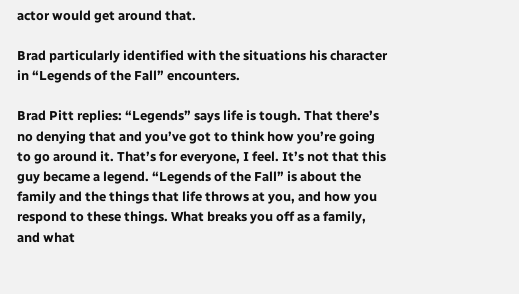actor would get around that.

Brad particularly identified with the situations his character in “Legends of the Fall” encounters.

Brad Pitt replies: “Legends” says life is tough. That there’s no denying that and you’ve got to think how you’re going to go around it. That’s for everyone, I feel. It’s not that this guy became a legend. “Legends of the Fall” is about the family and the things that life throws at you, and how you respond to these things. What breaks you off as a family, and what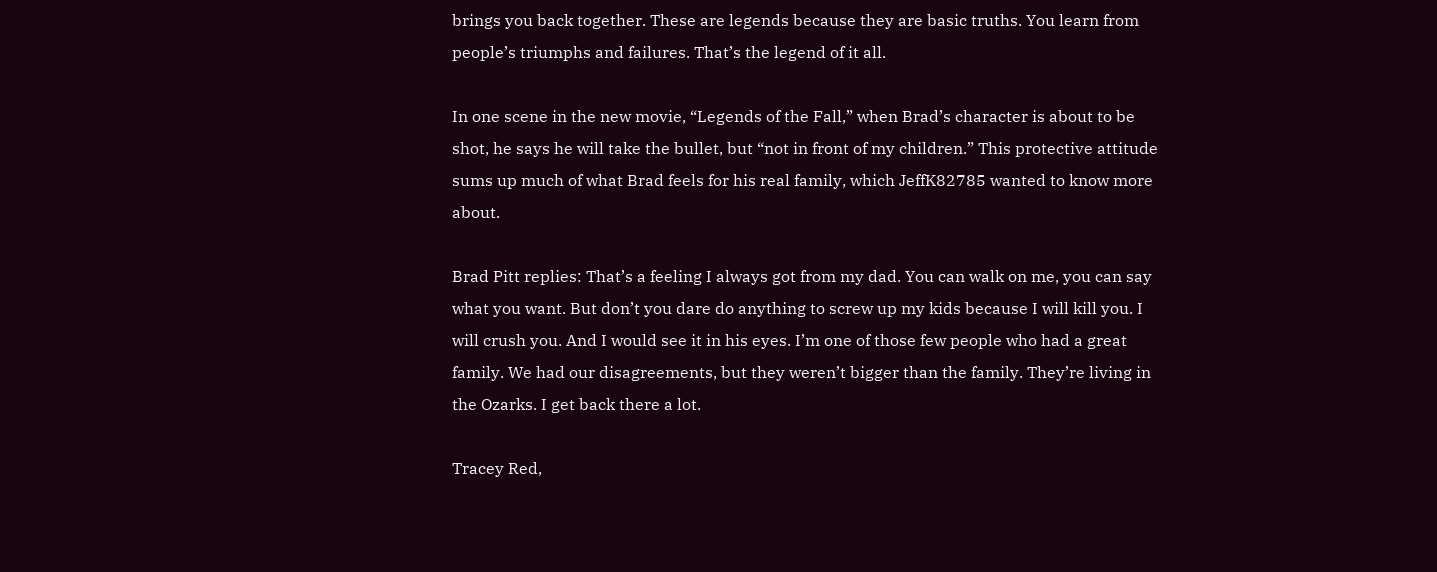brings you back together. These are legends because they are basic truths. You learn from people’s triumphs and failures. That’s the legend of it all.

In one scene in the new movie, “Legends of the Fall,” when Brad’s character is about to be shot, he says he will take the bullet, but “not in front of my children.” This protective attitude sums up much of what Brad feels for his real family, which JeffK82785 wanted to know more about.

Brad Pitt replies: That’s a feeling I always got from my dad. You can walk on me, you can say what you want. But don’t you dare do anything to screw up my kids because I will kill you. I will crush you. And I would see it in his eyes. I’m one of those few people who had a great family. We had our disagreements, but they weren’t bigger than the family. They’re living in the Ozarks. I get back there a lot.

Tracey Red,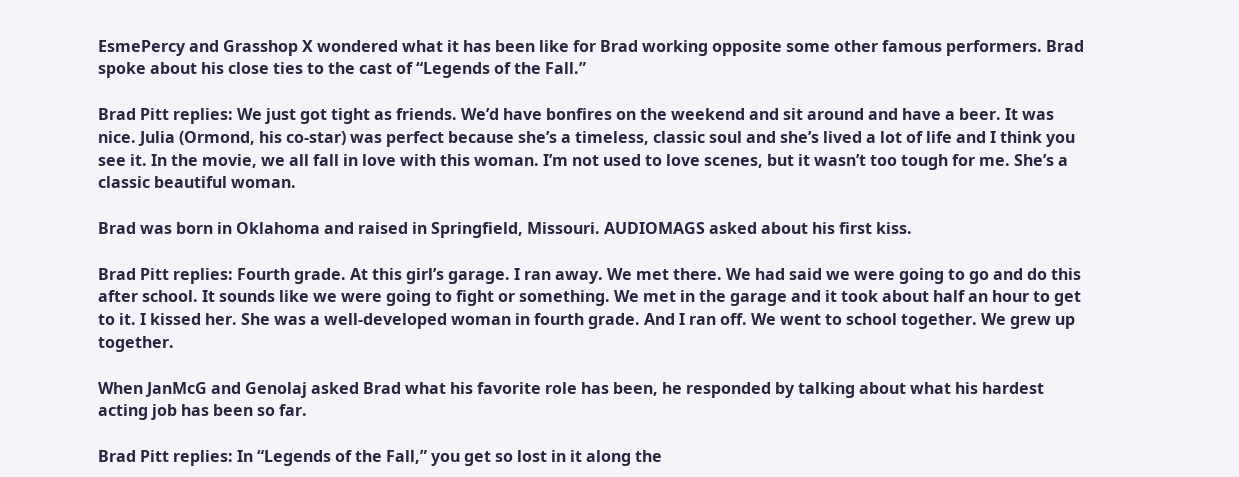EsmePercy and Grasshop X wondered what it has been like for Brad working opposite some other famous performers. Brad spoke about his close ties to the cast of “Legends of the Fall.”

Brad Pitt replies: We just got tight as friends. We’d have bonfires on the weekend and sit around and have a beer. It was nice. Julia (Ormond, his co-star) was perfect because she’s a timeless, classic soul and she’s lived a lot of life and I think you see it. In the movie, we all fall in love with this woman. I’m not used to love scenes, but it wasn’t too tough for me. She’s a classic beautiful woman.

Brad was born in Oklahoma and raised in Springfield, Missouri. AUDIOMAGS asked about his first kiss.

Brad Pitt replies: Fourth grade. At this girl’s garage. I ran away. We met there. We had said we were going to go and do this after school. It sounds like we were going to fight or something. We met in the garage and it took about half an hour to get to it. I kissed her. She was a well-developed woman in fourth grade. And I ran off. We went to school together. We grew up together.

When JanMcG and Genolaj asked Brad what his favorite role has been, he responded by talking about what his hardest acting job has been so far.

Brad Pitt replies: In “Legends of the Fall,” you get so lost in it along the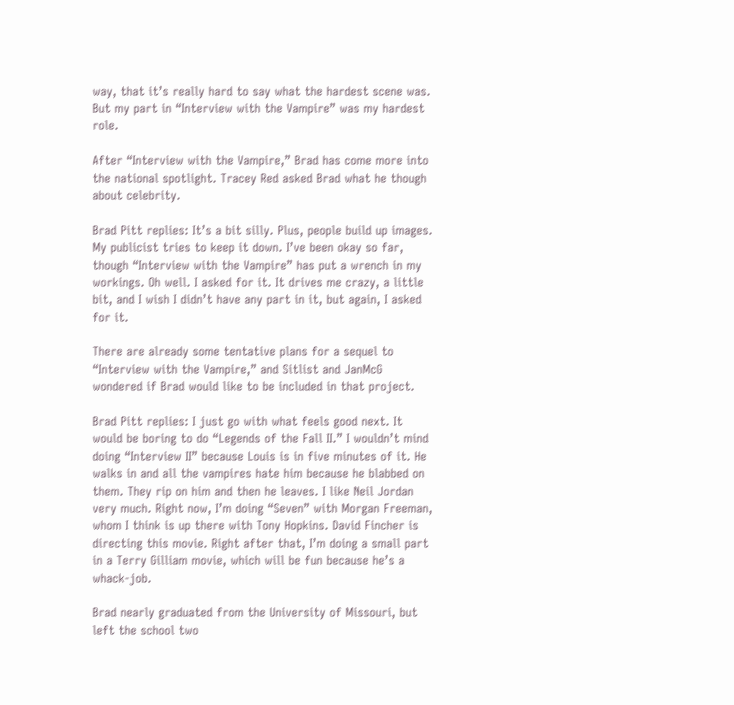way, that it’s really hard to say what the hardest scene was. But my part in “Interview with the Vampire” was my hardest role.

After “Interview with the Vampire,” Brad has come more into the national spotlight. Tracey Red asked Brad what he though about celebrity.

Brad Pitt replies: It’s a bit silly. Plus, people build up images. My publicist tries to keep it down. I’ve been okay so far, though “Interview with the Vampire” has put a wrench in my workings. Oh well. I asked for it. It drives me crazy, a little bit, and I wish I didn’t have any part in it, but again, I asked for it.

There are already some tentative plans for a sequel to “Interview with the Vampire,” and Sitlist and JanMcG wondered if Brad would like to be included in that project.

Brad Pitt replies: I just go with what feels good next. It would be boring to do “Legends of the Fall II.” I wouldn’t mind doing “Interview II” because Louis is in five minutes of it. He walks in and all the vampires hate him because he blabbed on them. They rip on him and then he leaves. I like Neil Jordan very much. Right now, I’m doing “Seven” with Morgan Freeman, whom I think is up there with Tony Hopkins. David Fincher is directing this movie. Right after that, I’m doing a small part in a Terry Gilliam movie, which will be fun because he’s a whack-job.

Brad nearly graduated from the University of Missouri, but left the school two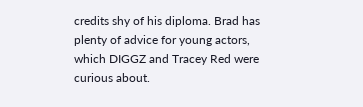credits shy of his diploma. Brad has plenty of advice for young actors, which DIGGZ and Tracey Red were curious about.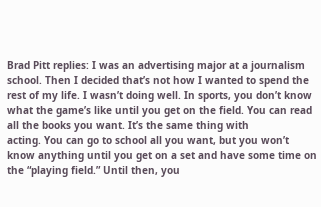Brad Pitt replies: I was an advertising major at a journalism school. Then I decided that’s not how I wanted to spend the rest of my life. I wasn’t doing well. In sports, you don’t know what the game’s like until you get on the field. You can read all the books you want. It’s the same thing with
acting. You can go to school all you want, but you won’t know anything until you get on a set and have some time on the “playing field.” Until then, you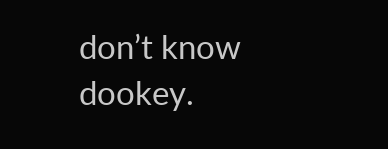don’t know dookey.